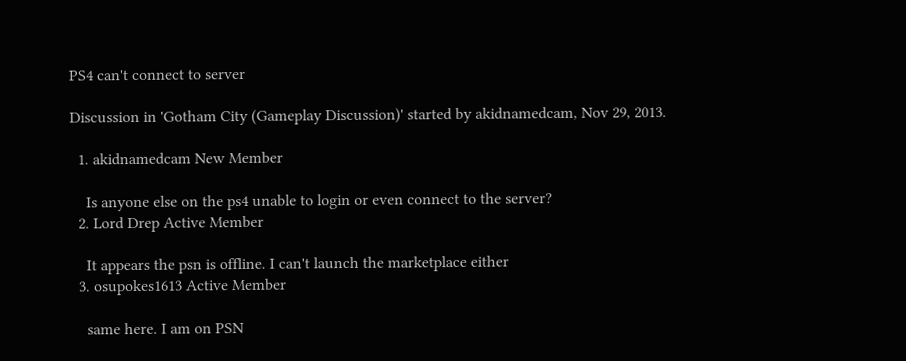PS4 can't connect to server

Discussion in 'Gotham City (Gameplay Discussion)' started by akidnamedcam, Nov 29, 2013.

  1. akidnamedcam New Member

    Is anyone else on the ps4 unable to login or even connect to the server?
  2. Lord Drep Active Member

    It appears the psn is offline. I can't launch the marketplace either
  3. osupokes1613 Active Member

    same here. I am on PSN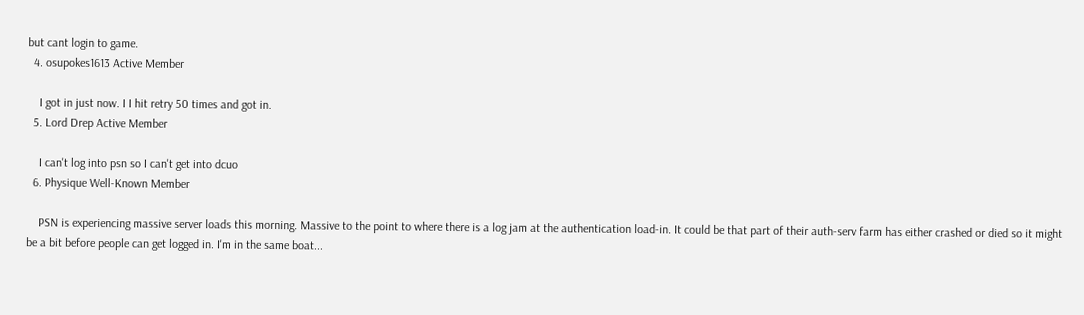but cant login to game.
  4. osupokes1613 Active Member

    I got in just now. I I hit retry 50 times and got in.
  5. Lord Drep Active Member

    I can't log into psn so I can't get into dcuo
  6. Physique Well-Known Member

    PSN is experiencing massive server loads this morning. Massive to the point to where there is a log jam at the authentication load-in. It could be that part of their auth-serv farm has either crashed or died so it might be a bit before people can get logged in. I'm in the same boat...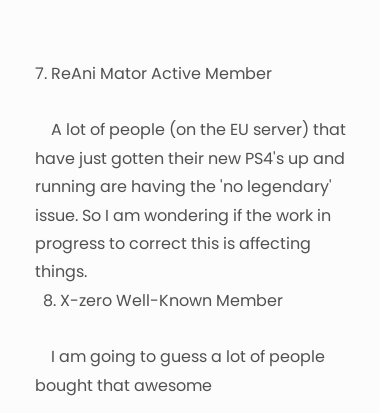7. ReAni Mator Active Member

    A lot of people (on the EU server) that have just gotten their new PS4's up and running are having the 'no legendary' issue. So I am wondering if the work in progress to correct this is affecting things.
  8. X-zero Well-Known Member

    I am going to guess a lot of people bought that awesome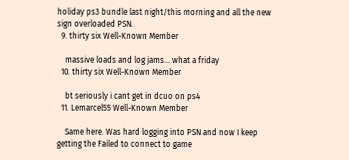holiday ps3 bundle last night/this morning and all the new sign overloaded PSN.
  9. thirty six Well-Known Member

    massive loads and log jams... what a friday
  10. thirty six Well-Known Member

    bt seriously i cant get in dcuo on ps4
  11. Lemarcel55 Well-Known Member

    Same here. Was hard logging into PSN and now I keep getting the Failed to connect to game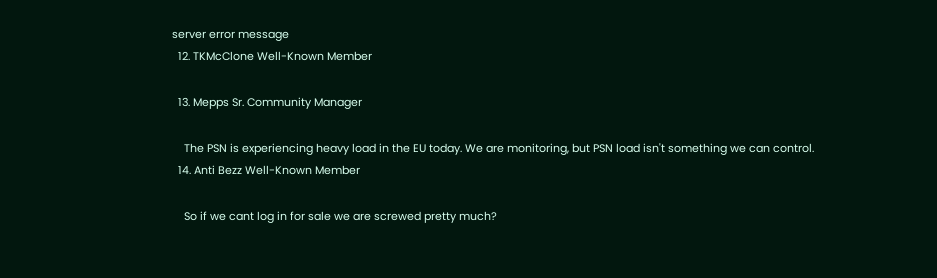server error message
  12. TKMcClone Well-Known Member

  13. Mepps Sr. Community Manager

    The PSN is experiencing heavy load in the EU today. We are monitoring, but PSN load isn't something we can control.
  14. Anti Bezz Well-Known Member

    So if we cant log in for sale we are screwed pretty much?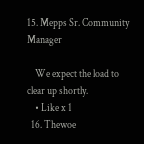15. Mepps Sr. Community Manager

    We expect the load to clear up shortly.
    • Like x 1
  16. Thewoe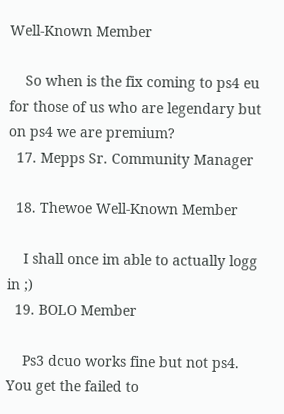Well-Known Member

    So when is the fix coming to ps4 eu for those of us who are legendary but on ps4 we are premium?
  17. Mepps Sr. Community Manager

  18. Thewoe Well-Known Member

    I shall once im able to actually logg in ;)
  19. BOLO Member

    Ps3 dcuo works fine but not ps4. You get the failed to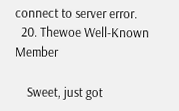connect to server error.
  20. Thewoe Well-Known Member

    Sweet, just got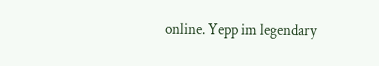online. Yepp im legendary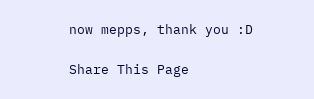now mepps, thank you :D

Share This Page